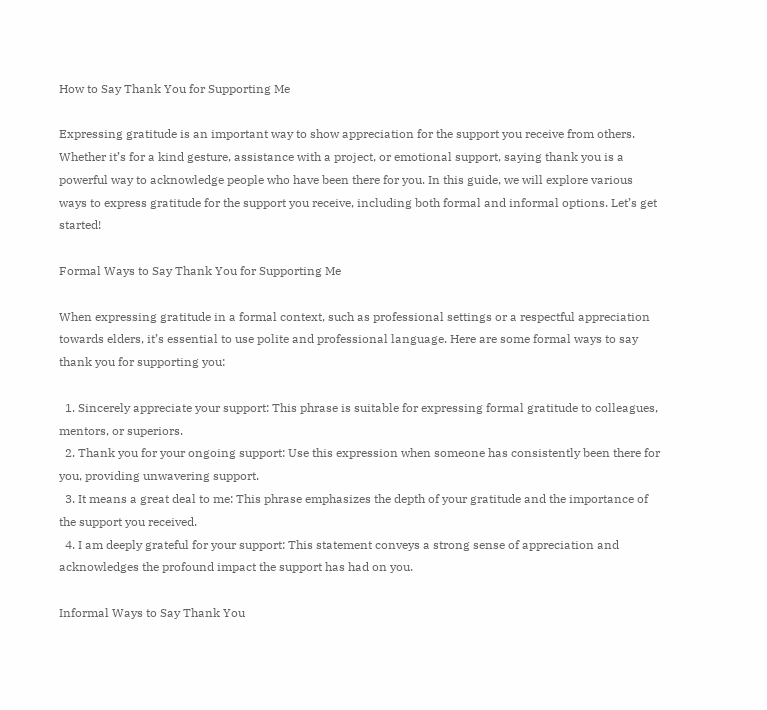How to Say Thank You for Supporting Me

Expressing gratitude is an important way to show appreciation for the support you receive from others. Whether it’s for a kind gesture, assistance with a project, or emotional support, saying thank you is a powerful way to acknowledge people who have been there for you. In this guide, we will explore various ways to express gratitude for the support you receive, including both formal and informal options. Let’s get started!

Formal Ways to Say Thank You for Supporting Me

When expressing gratitude in a formal context, such as professional settings or a respectful appreciation towards elders, it’s essential to use polite and professional language. Here are some formal ways to say thank you for supporting you:

  1. Sincerely appreciate your support: This phrase is suitable for expressing formal gratitude to colleagues, mentors, or superiors.
  2. Thank you for your ongoing support: Use this expression when someone has consistently been there for you, providing unwavering support.
  3. It means a great deal to me: This phrase emphasizes the depth of your gratitude and the importance of the support you received.
  4. I am deeply grateful for your support: This statement conveys a strong sense of appreciation and acknowledges the profound impact the support has had on you.

Informal Ways to Say Thank You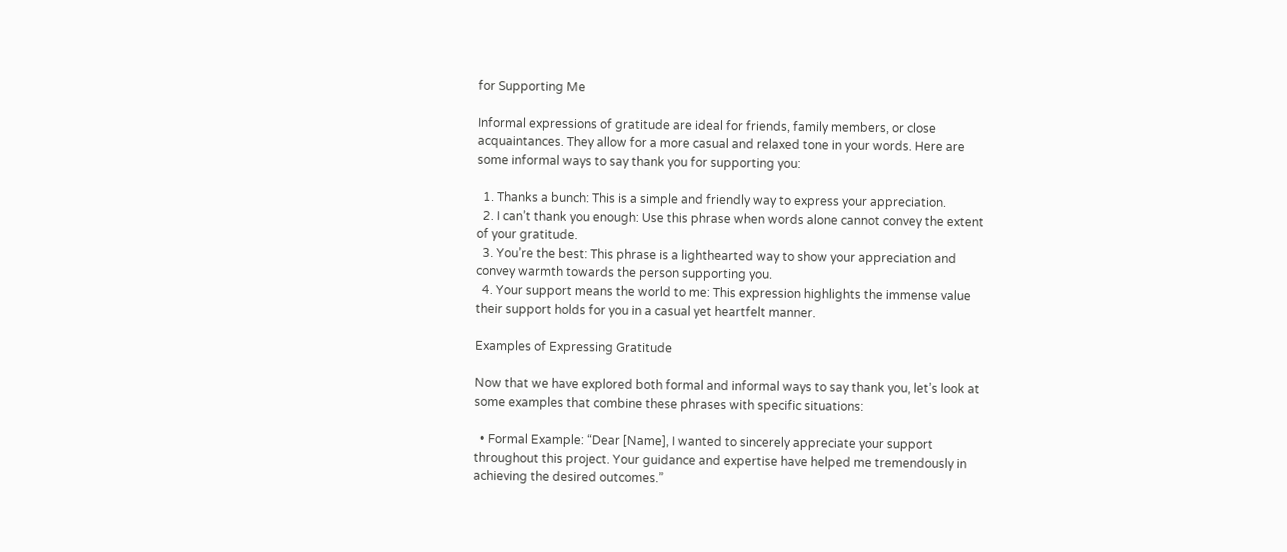for Supporting Me

Informal expressions of gratitude are ideal for friends, family members, or close acquaintances. They allow for a more casual and relaxed tone in your words. Here are some informal ways to say thank you for supporting you:

  1. Thanks a bunch: This is a simple and friendly way to express your appreciation.
  2. I can’t thank you enough: Use this phrase when words alone cannot convey the extent of your gratitude.
  3. You’re the best: This phrase is a lighthearted way to show your appreciation and convey warmth towards the person supporting you.
  4. Your support means the world to me: This expression highlights the immense value their support holds for you in a casual yet heartfelt manner.

Examples of Expressing Gratitude

Now that we have explored both formal and informal ways to say thank you, let’s look at some examples that combine these phrases with specific situations:

  • Formal Example: “Dear [Name], I wanted to sincerely appreciate your support throughout this project. Your guidance and expertise have helped me tremendously in achieving the desired outcomes.”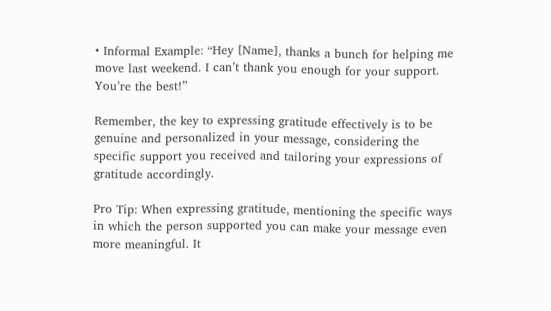• Informal Example: “Hey [Name], thanks a bunch for helping me move last weekend. I can’t thank you enough for your support. You’re the best!”

Remember, the key to expressing gratitude effectively is to be genuine and personalized in your message, considering the specific support you received and tailoring your expressions of gratitude accordingly.

Pro Tip: When expressing gratitude, mentioning the specific ways in which the person supported you can make your message even more meaningful. It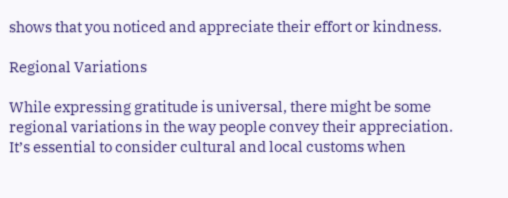shows that you noticed and appreciate their effort or kindness.

Regional Variations

While expressing gratitude is universal, there might be some regional variations in the way people convey their appreciation. It’s essential to consider cultural and local customs when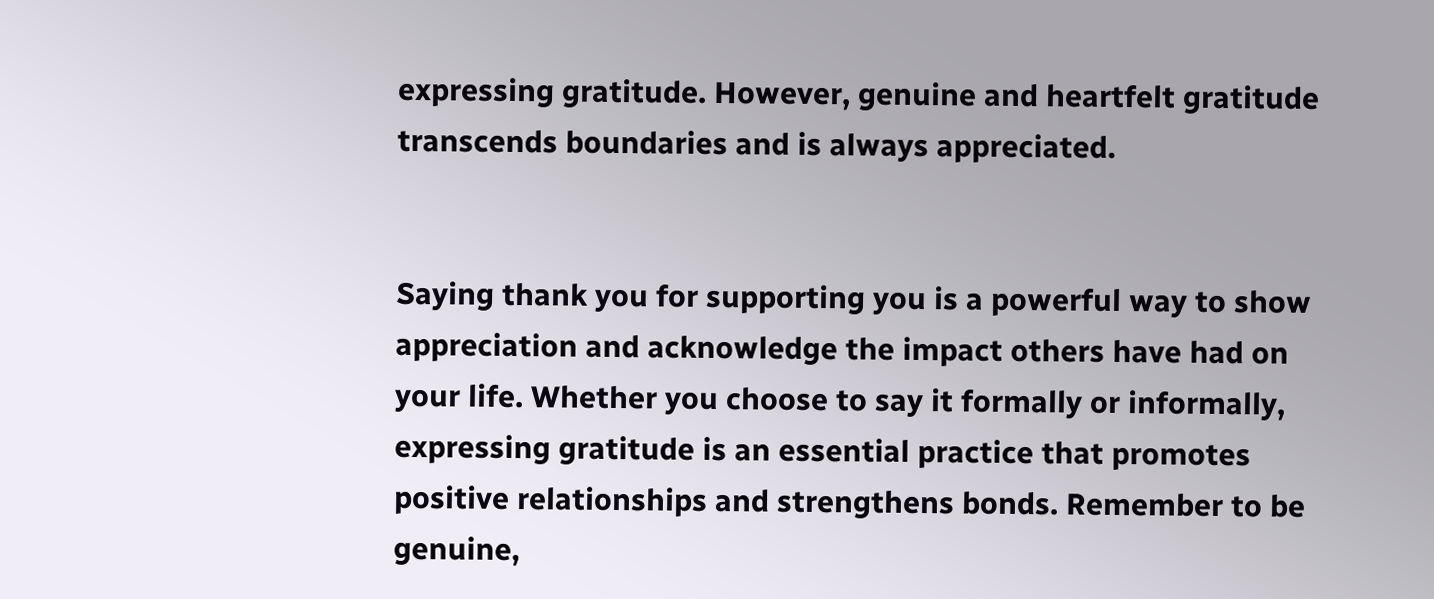expressing gratitude. However, genuine and heartfelt gratitude transcends boundaries and is always appreciated.


Saying thank you for supporting you is a powerful way to show appreciation and acknowledge the impact others have had on your life. Whether you choose to say it formally or informally, expressing gratitude is an essential practice that promotes positive relationships and strengthens bonds. Remember to be genuine,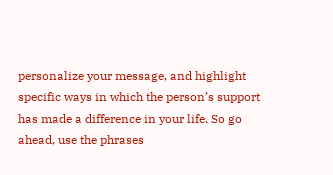personalize your message, and highlight specific ways in which the person’s support has made a difference in your life. So go ahead, use the phrases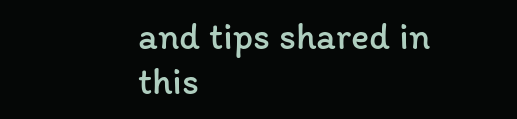and tips shared in this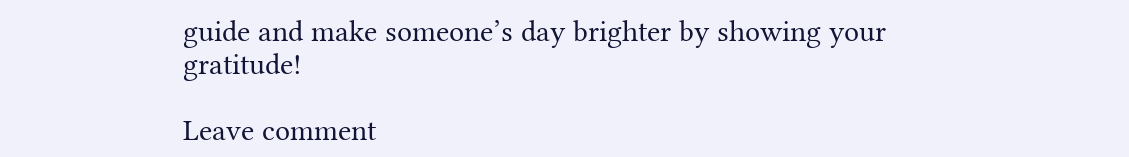guide and make someone’s day brighter by showing your gratitude!

Leave comment